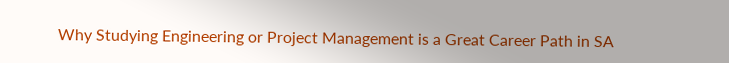Why Studying Engineering or Project Management is a Great Career Path in SA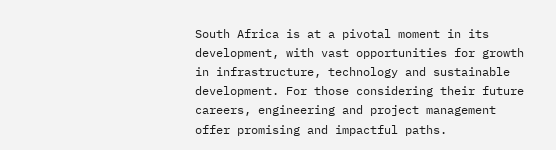South Africa is at a pivotal moment in its development, with vast opportunities for growth in infrastructure, technology and sustainable development. For those considering their future careers, engineering and project management offer promising and impactful paths.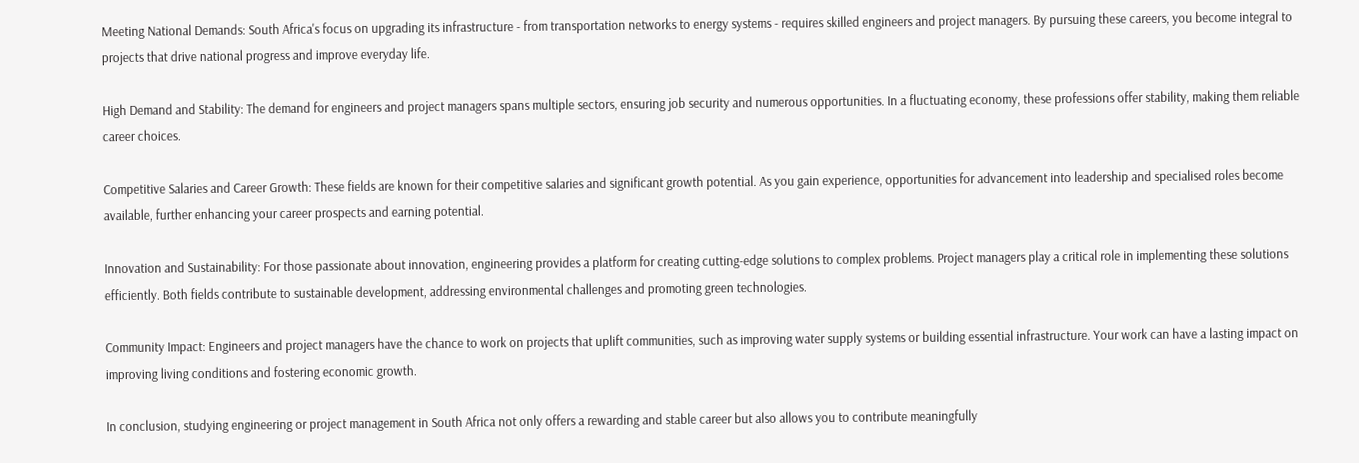Meeting National Demands: South Africa's focus on upgrading its infrastructure - from transportation networks to energy systems - requires skilled engineers and project managers. By pursuing these careers, you become integral to projects that drive national progress and improve everyday life.

High Demand and Stability: The demand for engineers and project managers spans multiple sectors, ensuring job security and numerous opportunities. In a fluctuating economy, these professions offer stability, making them reliable career choices.

Competitive Salaries and Career Growth: These fields are known for their competitive salaries and significant growth potential. As you gain experience, opportunities for advancement into leadership and specialised roles become available, further enhancing your career prospects and earning potential.

Innovation and Sustainability: For those passionate about innovation, engineering provides a platform for creating cutting-edge solutions to complex problems. Project managers play a critical role in implementing these solutions efficiently. Both fields contribute to sustainable development, addressing environmental challenges and promoting green technologies.

Community Impact: Engineers and project managers have the chance to work on projects that uplift communities, such as improving water supply systems or building essential infrastructure. Your work can have a lasting impact on improving living conditions and fostering economic growth.

In conclusion, studying engineering or project management in South Africa not only offers a rewarding and stable career but also allows you to contribute meaningfully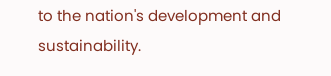to the nation's development and sustainability.